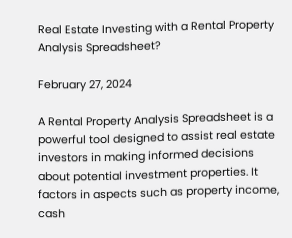Real Estate Investing with a Rental Property Analysis Spreadsheet?

February 27, 2024

A Rental Property Analysis Spreadsheet is a powerful tool designed to assist real estate investors in making informed decisions about potential investment properties. It factors in aspects such as property income, cash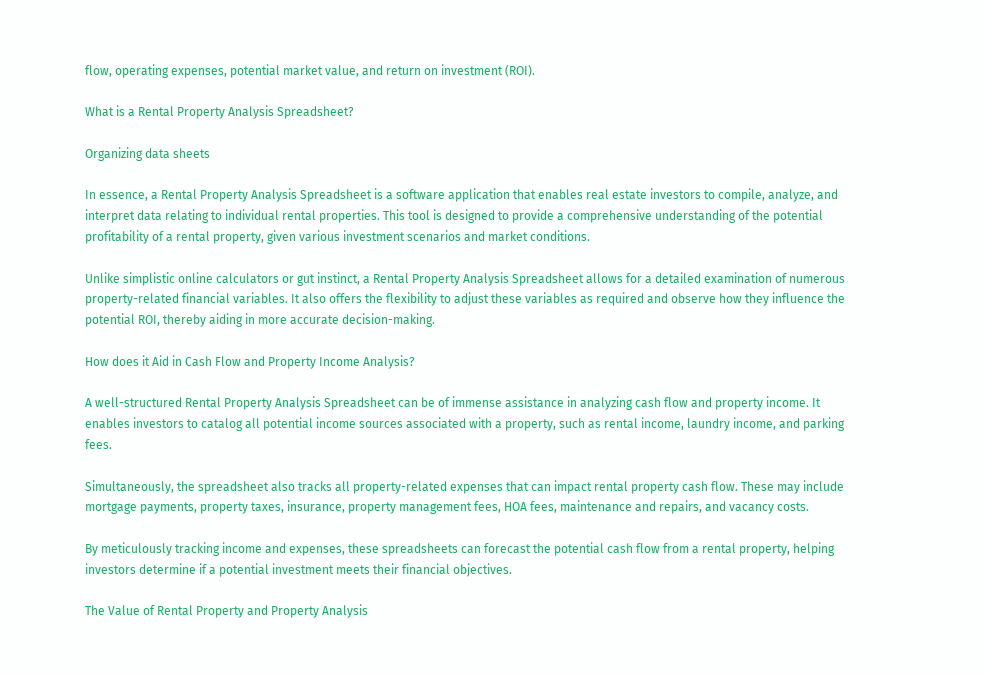flow, operating expenses, potential market value, and return on investment (ROI).

What is a Rental Property Analysis Spreadsheet?

Organizing data sheets

In essence, a Rental Property Analysis Spreadsheet is a software application that enables real estate investors to compile, analyze, and interpret data relating to individual rental properties. This tool is designed to provide a comprehensive understanding of the potential profitability of a rental property, given various investment scenarios and market conditions.

Unlike simplistic online calculators or gut instinct, a Rental Property Analysis Spreadsheet allows for a detailed examination of numerous property-related financial variables. It also offers the flexibility to adjust these variables as required and observe how they influence the potential ROI, thereby aiding in more accurate decision-making.

How does it Aid in Cash Flow and Property Income Analysis?

A well-structured Rental Property Analysis Spreadsheet can be of immense assistance in analyzing cash flow and property income. It enables investors to catalog all potential income sources associated with a property, such as rental income, laundry income, and parking fees.

Simultaneously, the spreadsheet also tracks all property-related expenses that can impact rental property cash flow. These may include mortgage payments, property taxes, insurance, property management fees, HOA fees, maintenance and repairs, and vacancy costs.

By meticulously tracking income and expenses, these spreadsheets can forecast the potential cash flow from a rental property, helping investors determine if a potential investment meets their financial objectives.

The Value of Rental Property and Property Analysis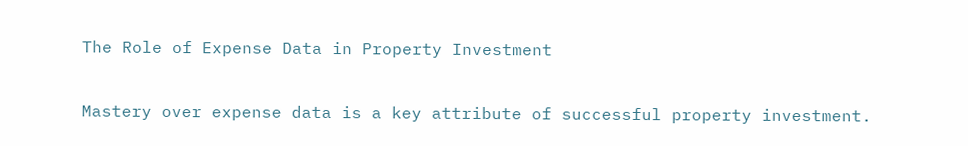The Role of Expense Data in Property Investment

Mastery over expense data is a key attribute of successful property investment.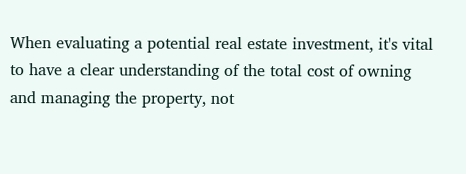When evaluating a potential real estate investment, it's vital to have a clear understanding of the total cost of owning and managing the property, not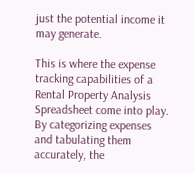just the potential income it may generate.

This is where the expense tracking capabilities of a Rental Property Analysis Spreadsheet come into play. By categorizing expenses and tabulating them accurately, the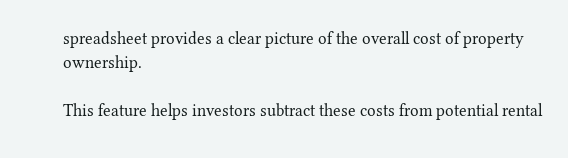spreadsheet provides a clear picture of the overall cost of property ownership.

This feature helps investors subtract these costs from potential rental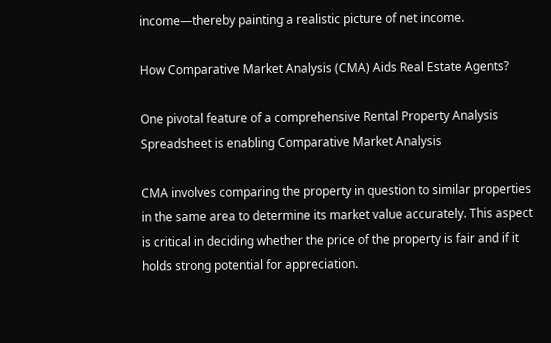income—thereby painting a realistic picture of net income.

How Comparative Market Analysis (CMA) Aids Real Estate Agents?

One pivotal feature of a comprehensive Rental Property Analysis Spreadsheet is enabling Comparative Market Analysis

CMA involves comparing the property in question to similar properties in the same area to determine its market value accurately. This aspect is critical in deciding whether the price of the property is fair and if it holds strong potential for appreciation.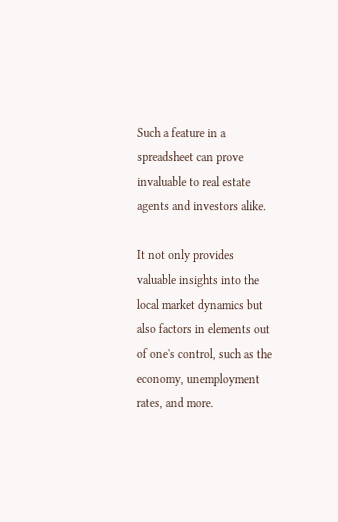Such a feature in a spreadsheet can prove invaluable to real estate agents and investors alike.

It not only provides valuable insights into the local market dynamics but also factors in elements out of one's control, such as the economy, unemployment rates, and more.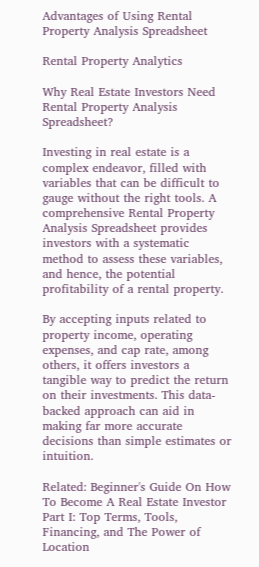Advantages of Using Rental Property Analysis Spreadsheet

Rental Property Analytics

Why Real Estate Investors Need Rental Property Analysis Spreadsheet?

Investing in real estate is a complex endeavor, filled with variables that can be difficult to gauge without the right tools. A comprehensive Rental Property Analysis Spreadsheet provides investors with a systematic method to assess these variables, and hence, the potential profitability of a rental property.

By accepting inputs related to property income, operating expenses, and cap rate, among others, it offers investors a tangible way to predict the return on their investments. This data-backed approach can aid in making far more accurate decisions than simple estimates or intuition.

Related: Beginner's Guide On How To Become A Real Estate Investor Part I: Top Terms, Tools, Financing, and The Power of Location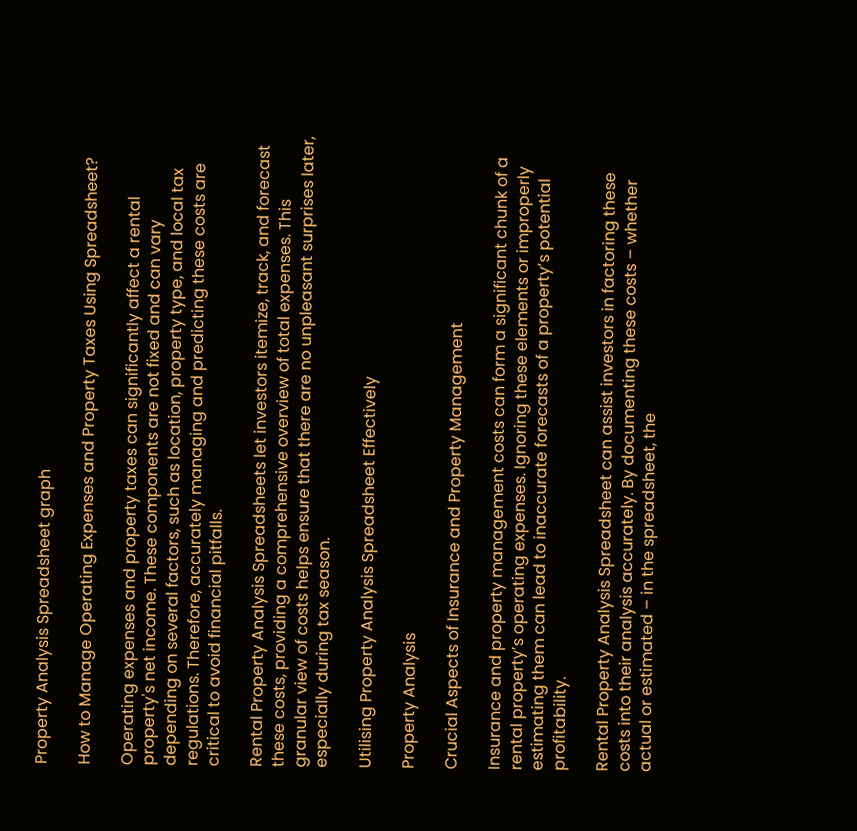Property Analysis Spreadsheet graph

How to Manage Operating Expenses and Property Taxes Using Spreadsheet?

Operating expenses and property taxes can significantly affect a rental property's net income. These components are not fixed and can vary depending on several factors, such as location, property type, and local tax regulations. Therefore, accurately managing and predicting these costs are critical to avoid financial pitfalls.

Rental Property Analysis Spreadsheets let investors itemize, track, and forecast these costs, providing a comprehensive overview of total expenses. This granular view of costs helps ensure that there are no unpleasant surprises later, especially during tax season.

Utilising Property Analysis Spreadsheet Effectively

Property Analysis

Crucial Aspects of Insurance and Property Management

Insurance and property management costs can form a significant chunk of a rental property’s operating expenses. Ignoring these elements or improperly estimating them can lead to inaccurate forecasts of a property’s potential profitability.

Rental Property Analysis Spreadsheet can assist investors in factoring these costs into their analysis accurately. By documenting these costs – whether actual or estimated – in the spreadsheet, the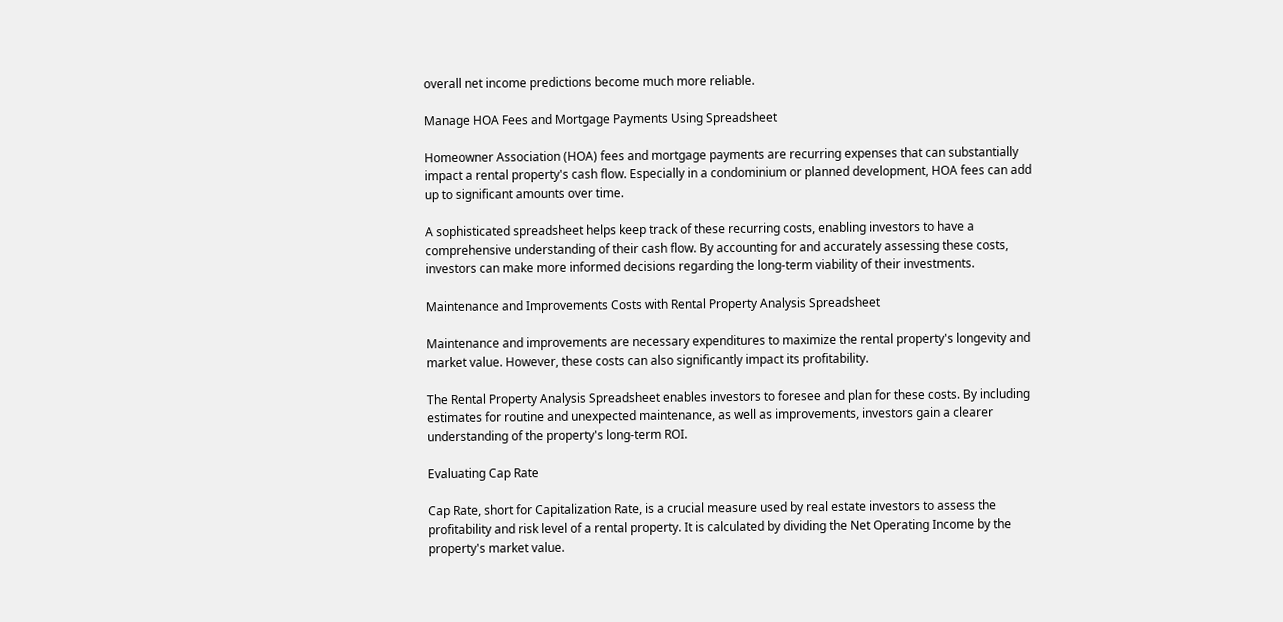overall net income predictions become much more reliable.

Manage HOA Fees and Mortgage Payments Using Spreadsheet

Homeowner Association (HOA) fees and mortgage payments are recurring expenses that can substantially impact a rental property's cash flow. Especially in a condominium or planned development, HOA fees can add up to significant amounts over time.

A sophisticated spreadsheet helps keep track of these recurring costs, enabling investors to have a comprehensive understanding of their cash flow. By accounting for and accurately assessing these costs, investors can make more informed decisions regarding the long-term viability of their investments.

Maintenance and Improvements Costs with Rental Property Analysis Spreadsheet

Maintenance and improvements are necessary expenditures to maximize the rental property's longevity and market value. However, these costs can also significantly impact its profitability.

The Rental Property Analysis Spreadsheet enables investors to foresee and plan for these costs. By including estimates for routine and unexpected maintenance, as well as improvements, investors gain a clearer understanding of the property's long-term ROI.

Evaluating Cap Rate

Cap Rate, short for Capitalization Rate, is a crucial measure used by real estate investors to assess the profitability and risk level of a rental property. It is calculated by dividing the Net Operating Income by the property's market value.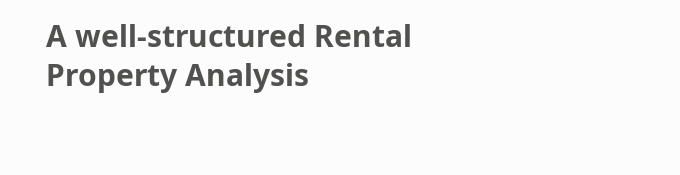A well-structured Rental Property Analysis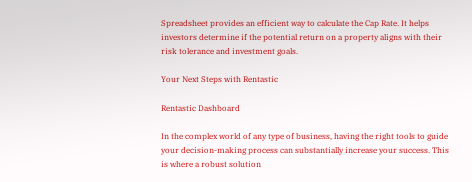Spreadsheet provides an efficient way to calculate the Cap Rate. It helps investors determine if the potential return on a property aligns with their risk tolerance and investment goals.

Your Next Steps with Rentastic

Rentastic Dashboard

In the complex world of any type of business, having the right tools to guide your decision-making process can substantially increase your success. This is where a robust solution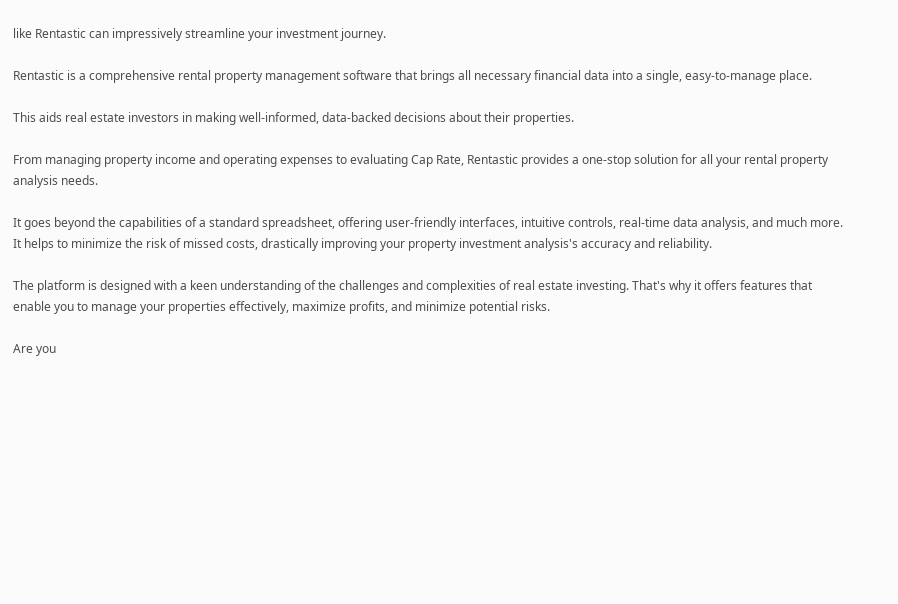like Rentastic can impressively streamline your investment journey.

Rentastic is a comprehensive rental property management software that brings all necessary financial data into a single, easy-to-manage place.

This aids real estate investors in making well-informed, data-backed decisions about their properties.

From managing property income and operating expenses to evaluating Cap Rate, Rentastic provides a one-stop solution for all your rental property analysis needs.

It goes beyond the capabilities of a standard spreadsheet, offering user-friendly interfaces, intuitive controls, real-time data analysis, and much more. It helps to minimize the risk of missed costs, drastically improving your property investment analysis's accuracy and reliability.

The platform is designed with a keen understanding of the challenges and complexities of real estate investing. That's why it offers features that enable you to manage your properties effectively, maximize profits, and minimize potential risks.

Are you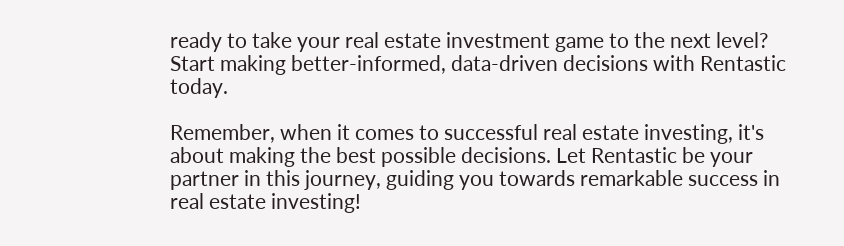ready to take your real estate investment game to the next level? Start making better-informed, data-driven decisions with Rentastic today.

Remember, when it comes to successful real estate investing, it's about making the best possible decisions. Let Rentastic be your partner in this journey, guiding you towards remarkable success in real estate investing!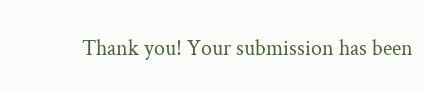Thank you! Your submission has been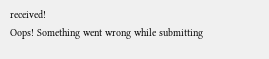received!
Oops! Something went wrong while submitting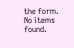the form.
No items found.